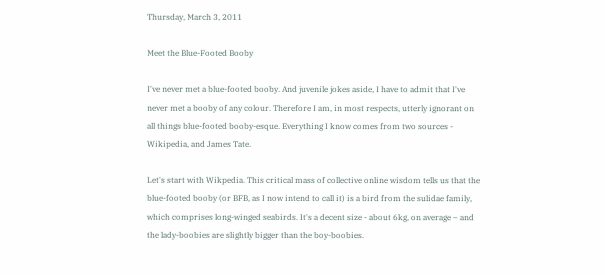Thursday, March 3, 2011

Meet the Blue-Footed Booby

I've never met a blue-footed booby. And juvenile jokes aside, I have to admit that I've never met a booby of any colour. Therefore I am, in most respects, utterly ignorant on all things blue-footed booby-esque. Everything I know comes from two sources - Wikipedia, and James Tate.

Let's start with Wikpedia. This critical mass of collective online wisdom tells us that the blue-footed booby (or BFB, as I now intend to call it) is a bird from the sulidae family, which comprises long-winged seabirds. It's a decent size - about 6kg, on average – and the lady-boobies are slightly bigger than the boy-boobies.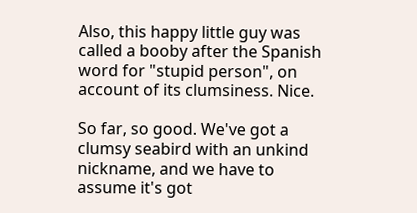Also, this happy little guy was called a booby after the Spanish word for "stupid person", on account of its clumsiness. Nice.

So far, so good. We've got a clumsy seabird with an unkind nickname, and we have to assume it's got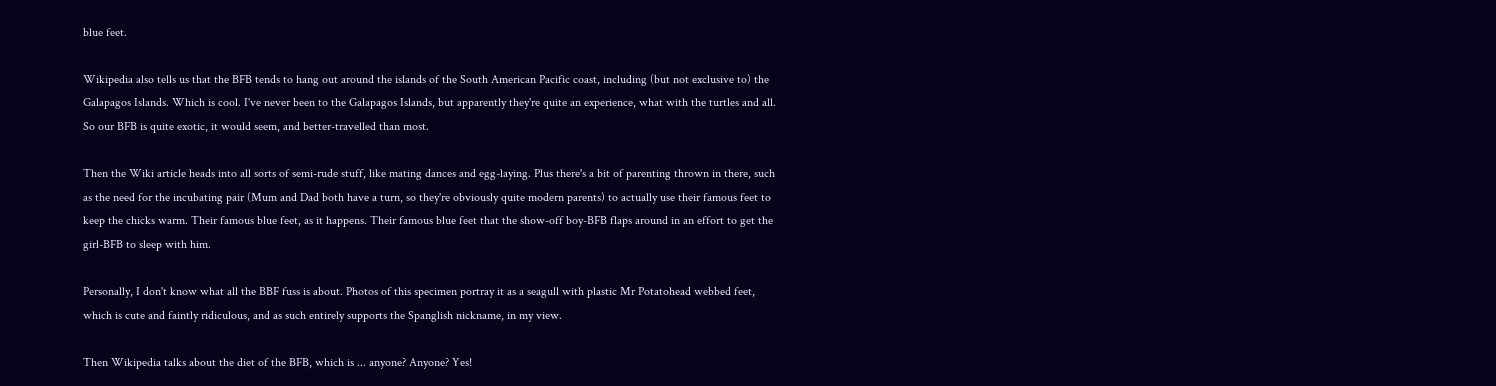blue feet.

Wikipedia also tells us that the BFB tends to hang out around the islands of the South American Pacific coast, including (but not exclusive to) the Galapagos Islands. Which is cool. I've never been to the Galapagos Islands, but apparently they're quite an experience, what with the turtles and all. So our BFB is quite exotic, it would seem, and better-travelled than most.

Then the Wiki article heads into all sorts of semi-rude stuff, like mating dances and egg-laying. Plus there's a bit of parenting thrown in there, such as the need for the incubating pair (Mum and Dad both have a turn, so they're obviously quite modern parents) to actually use their famous feet to keep the chicks warm. Their famous blue feet, as it happens. Their famous blue feet that the show-off boy-BFB flaps around in an effort to get the girl-BFB to sleep with him.

Personally, I don't know what all the BBF fuss is about. Photos of this specimen portray it as a seagull with plastic Mr Potatohead webbed feet, which is cute and faintly ridiculous, and as such entirely supports the Spanglish nickname, in my view.

Then Wikipedia talks about the diet of the BFB, which is ... anyone? Anyone? Yes!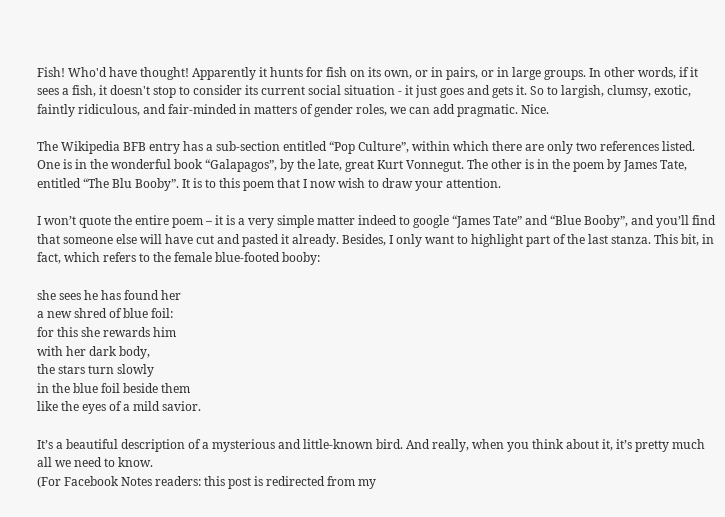Fish! Who'd have thought! Apparently it hunts for fish on its own, or in pairs, or in large groups. In other words, if it sees a fish, it doesn't stop to consider its current social situation - it just goes and gets it. So to largish, clumsy, exotic, faintly ridiculous, and fair-minded in matters of gender roles, we can add pragmatic. Nice.

The Wikipedia BFB entry has a sub-section entitled “Pop Culture”, within which there are only two references listed. One is in the wonderful book “Galapagos”, by the late, great Kurt Vonnegut. The other is in the poem by James Tate, entitled “The Blu Booby”. It is to this poem that I now wish to draw your attention.

I won’t quote the entire poem – it is a very simple matter indeed to google “James Tate” and “Blue Booby”, and you’ll find that someone else will have cut and pasted it already. Besides, I only want to highlight part of the last stanza. This bit, in fact, which refers to the female blue-footed booby:

she sees he has found her
a new shred of blue foil:
for this she rewards him
with her dark body,
the stars turn slowly
in the blue foil beside them
like the eyes of a mild savior.

It’s a beautiful description of a mysterious and little-known bird. And really, when you think about it, it’s pretty much all we need to know.
(For Facebook Notes readers: this post is redirected from my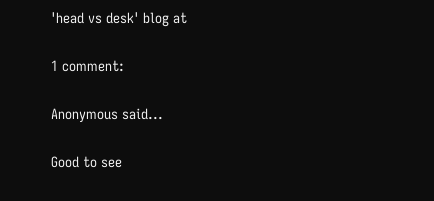'head vs desk' blog at

1 comment:

Anonymous said...

Good to see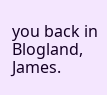you back in Blogland, James.